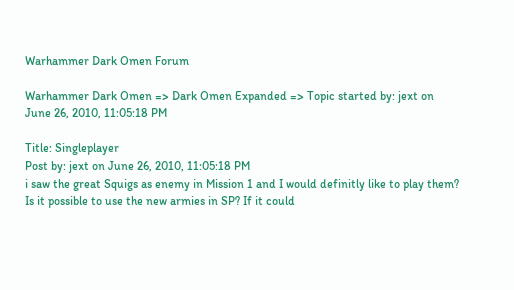Warhammer Dark Omen Forum

Warhammer Dark Omen => Dark Omen Expanded => Topic started by: jext on June 26, 2010, 11:05:18 PM

Title: Singleplayer
Post by: jext on June 26, 2010, 11:05:18 PM
i saw the great Squigs as enemy in Mission 1 and I would definitly like to play them? Is it possible to use the new armies in SP? If it could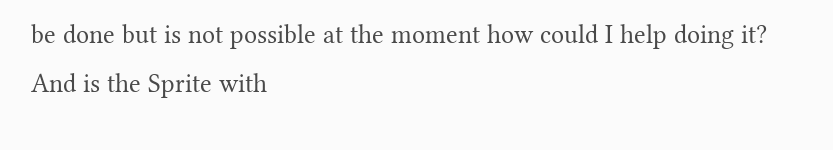be done but is not possible at the moment how could I help doing it?
And is the Sprite with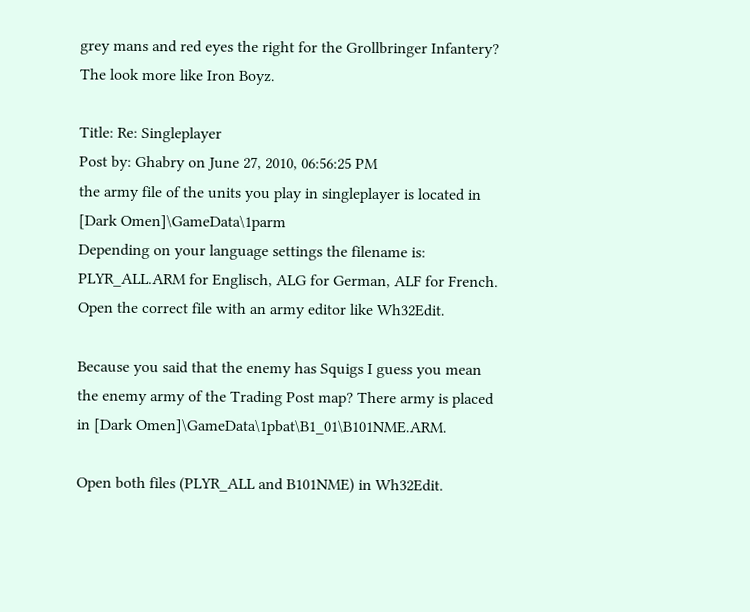grey mans and red eyes the right for the Grollbringer Infantery? The look more like Iron Boyz.

Title: Re: Singleplayer
Post by: Ghabry on June 27, 2010, 06:56:25 PM
the army file of the units you play in singleplayer is located in [Dark Omen]\GameData\1parm
Depending on your language settings the filename is: PLYR_ALL.ARM for Englisch, ALG for German, ALF for French.
Open the correct file with an army editor like Wh32Edit.

Because you said that the enemy has Squigs I guess you mean the enemy army of the Trading Post map? There army is placed in [Dark Omen]\GameData\1pbat\B1_01\B101NME.ARM.

Open both files (PLYR_ALL and B101NME) in Wh32Edit.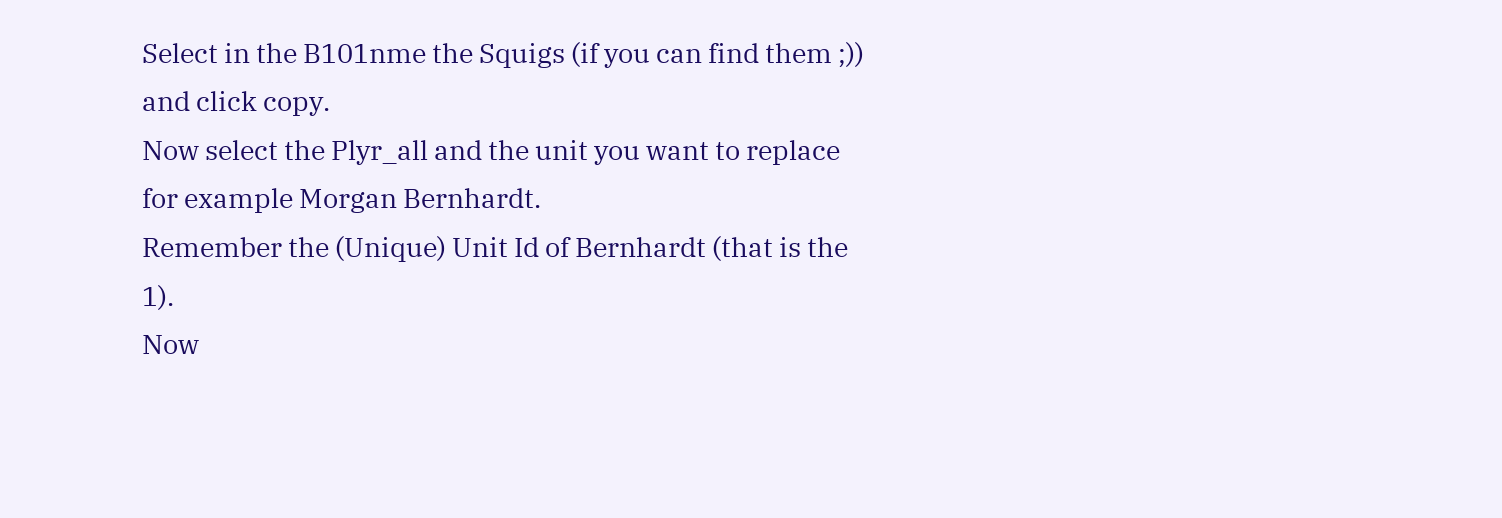Select in the B101nme the Squigs (if you can find them ;)) and click copy.
Now select the Plyr_all and the unit you want to replace for example Morgan Bernhardt.
Remember the (Unique) Unit Id of Bernhardt (that is the 1).
Now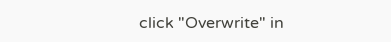click "Overwrite" in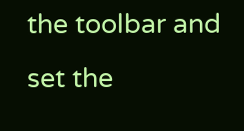the toolbar and set the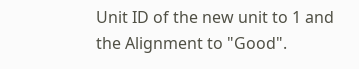Unit ID of the new unit to 1 and the Alignment to "Good".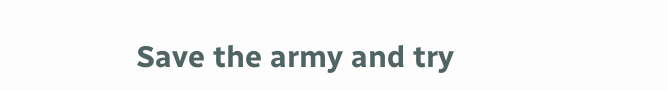Save the army and try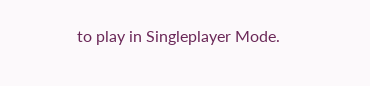to play in Singleplayer Mode.